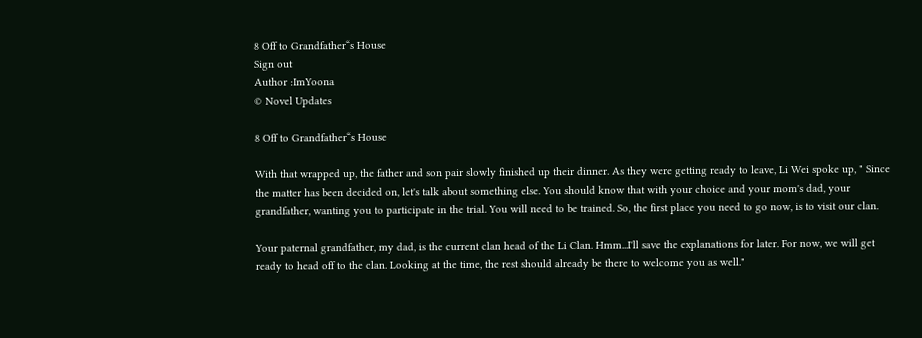8 Off to Grandfather“s House
Sign out
Author :ImYoona
© Novel Updates

8 Off to Grandfather“s House

With that wrapped up, the father and son pair slowly finished up their dinner. As they were getting ready to leave, Li Wei spoke up, " Since the matter has been decided on, let's talk about something else. You should know that with your choice and your mom's dad, your grandfather, wanting you to participate in the trial. You will need to be trained. So, the first place you need to go now, is to visit our clan.

Your paternal grandfather, my dad, is the current clan head of the Li Clan. Hmm...I'll save the explanations for later. For now, we will get ready to head off to the clan. Looking at the time, the rest should already be there to welcome you as well."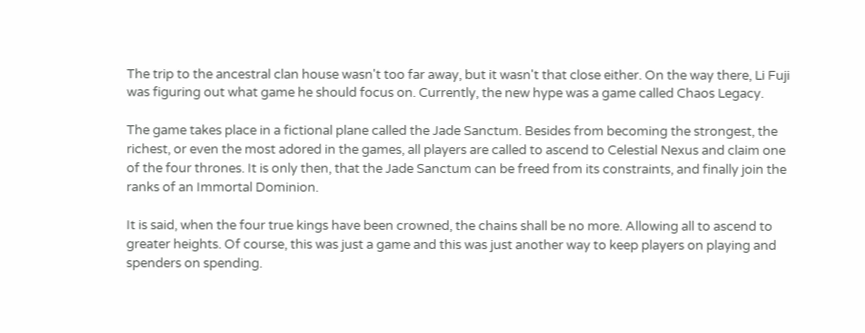The trip to the ancestral clan house wasn't too far away, but it wasn't that close either. On the way there, Li Fuji was figuring out what game he should focus on. Currently, the new hype was a game called Chaos Legacy.

The game takes place in a fictional plane called the Jade Sanctum. Besides from becoming the strongest, the richest, or even the most adored in the games, all players are called to ascend to Celestial Nexus and claim one of the four thrones. It is only then, that the Jade Sanctum can be freed from its constraints, and finally join the ranks of an Immortal Dominion.

It is said, when the four true kings have been crowned, the chains shall be no more. Allowing all to ascend to greater heights. Of course, this was just a game and this was just another way to keep players on playing and spenders on spending.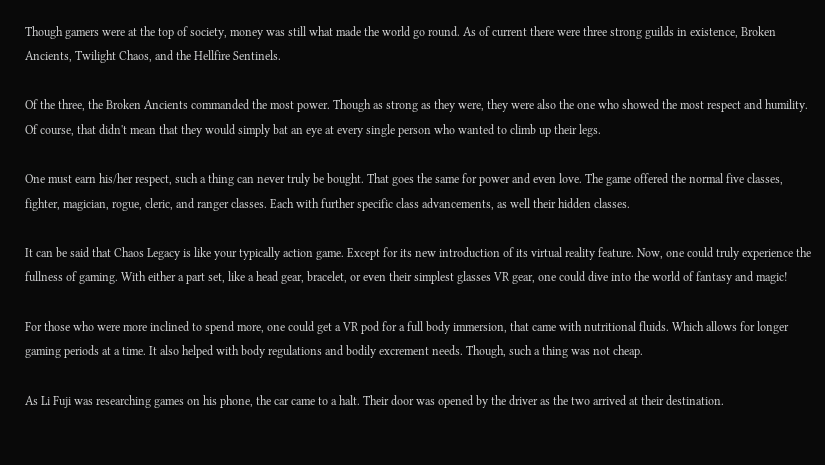Though gamers were at the top of society, money was still what made the world go round. As of current there were three strong guilds in existence, Broken Ancients, Twilight Chaos, and the Hellfire Sentinels.

Of the three, the Broken Ancients commanded the most power. Though as strong as they were, they were also the one who showed the most respect and humility. Of course, that didn't mean that they would simply bat an eye at every single person who wanted to climb up their legs.

One must earn his/her respect, such a thing can never truly be bought. That goes the same for power and even love. The game offered the normal five classes, fighter, magician, rogue, cleric, and ranger classes. Each with further specific class advancements, as well their hidden classes.

It can be said that Chaos Legacy is like your typically action game. Except for its new introduction of its virtual reality feature. Now, one could truly experience the fullness of gaming. With either a part set, like a head gear, bracelet, or even their simplest glasses VR gear, one could dive into the world of fantasy and magic!

For those who were more inclined to spend more, one could get a VR pod for a full body immersion, that came with nutritional fluids. Which allows for longer gaming periods at a time. It also helped with body regulations and bodily excrement needs. Though, such a thing was not cheap.

As Li Fuji was researching games on his phone, the car came to a halt. Their door was opened by the driver as the two arrived at their destination.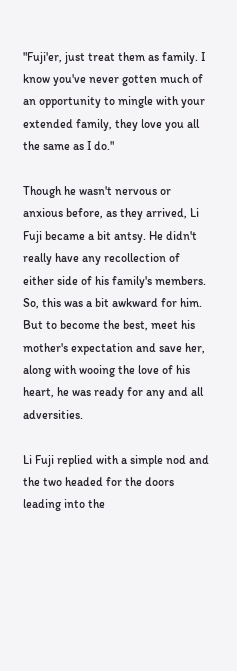"Fuji'er, just treat them as family. I know you've never gotten much of an opportunity to mingle with your extended family, they love you all the same as I do."

Though he wasn't nervous or anxious before, as they arrived, Li Fuji became a bit antsy. He didn't really have any recollection of either side of his family's members. So, this was a bit awkward for him. But to become the best, meet his mother's expectation and save her, along with wooing the love of his heart, he was ready for any and all adversities.

Li Fuji replied with a simple nod and the two headed for the doors leading into the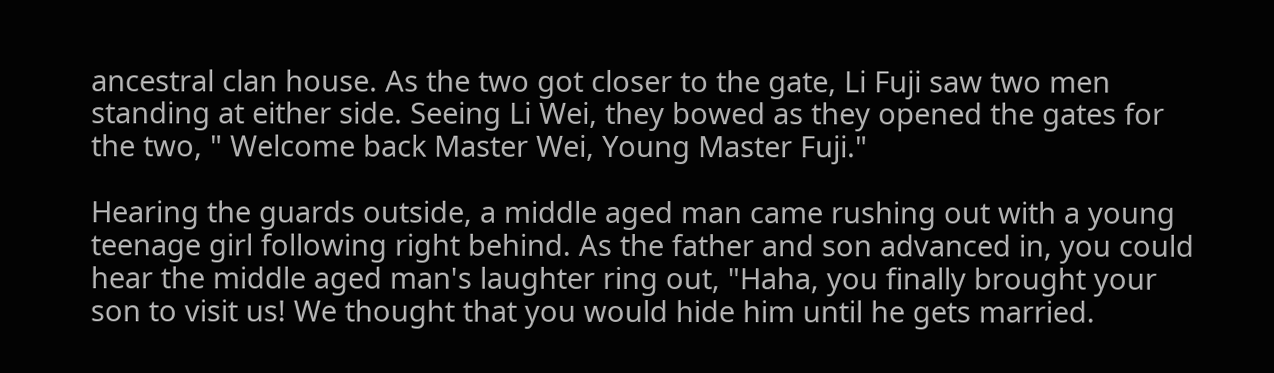ancestral clan house. As the two got closer to the gate, Li Fuji saw two men standing at either side. Seeing Li Wei, they bowed as they opened the gates for the two, " Welcome back Master Wei, Young Master Fuji."

Hearing the guards outside, a middle aged man came rushing out with a young teenage girl following right behind. As the father and son advanced in, you could hear the middle aged man's laughter ring out, "Haha, you finally brought your son to visit us! We thought that you would hide him until he gets married.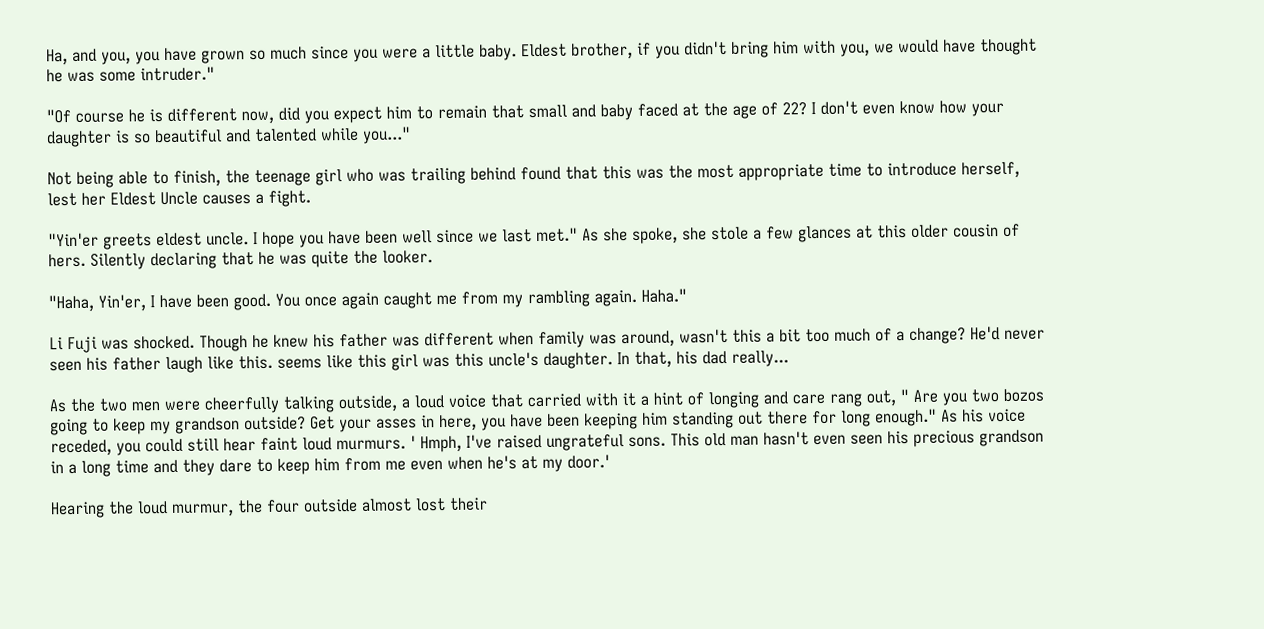Ha, and you, you have grown so much since you were a little baby. Eldest brother, if you didn't bring him with you, we would have thought he was some intruder."

"Of course he is different now, did you expect him to remain that small and baby faced at the age of 22? I don't even know how your daughter is so beautiful and talented while you..."

Not being able to finish, the teenage girl who was trailing behind found that this was the most appropriate time to introduce herself, lest her Eldest Uncle causes a fight.

"Yin'er greets eldest uncle. I hope you have been well since we last met." As she spoke, she stole a few glances at this older cousin of hers. Silently declaring that he was quite the looker.

"Haha, Yin'er, I have been good. You once again caught me from my rambling again. Haha."

Li Fuji was shocked. Though he knew his father was different when family was around, wasn't this a bit too much of a change? He'd never seen his father laugh like this. seems like this girl was this uncle's daughter. In that, his dad really...

As the two men were cheerfully talking outside, a loud voice that carried with it a hint of longing and care rang out, " Are you two bozos going to keep my grandson outside? Get your asses in here, you have been keeping him standing out there for long enough." As his voice receded, you could still hear faint loud murmurs. ' Hmph, I've raised ungrateful sons. This old man hasn't even seen his precious grandson in a long time and they dare to keep him from me even when he's at my door.'

Hearing the loud murmur, the four outside almost lost their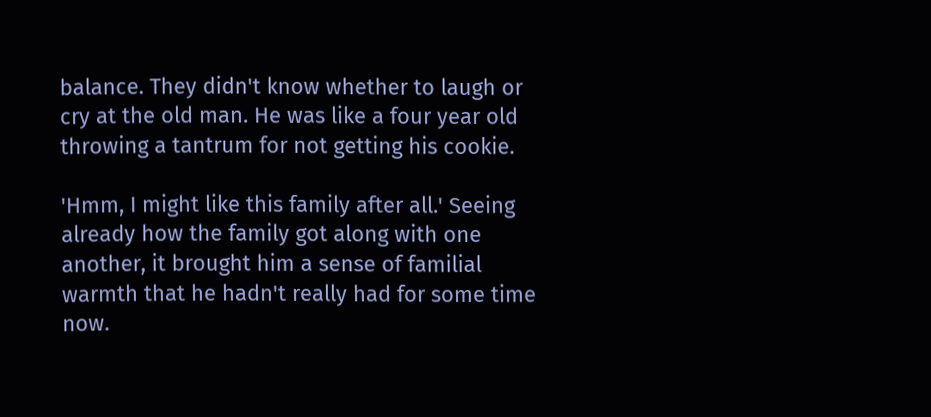balance. They didn't know whether to laugh or cry at the old man. He was like a four year old throwing a tantrum for not getting his cookie.

'Hmm, I might like this family after all.' Seeing already how the family got along with one another, it brought him a sense of familial warmth that he hadn't really had for some time now.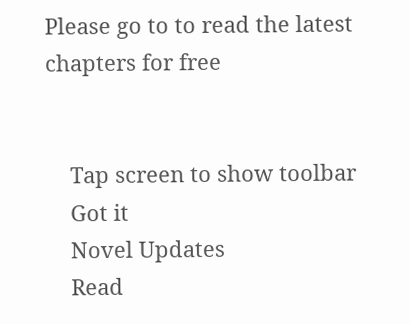Please go to to read the latest chapters for free


    Tap screen to show toolbar
    Got it
    Novel Updates
    Read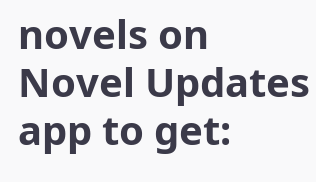novels on Novel Updates app to get: